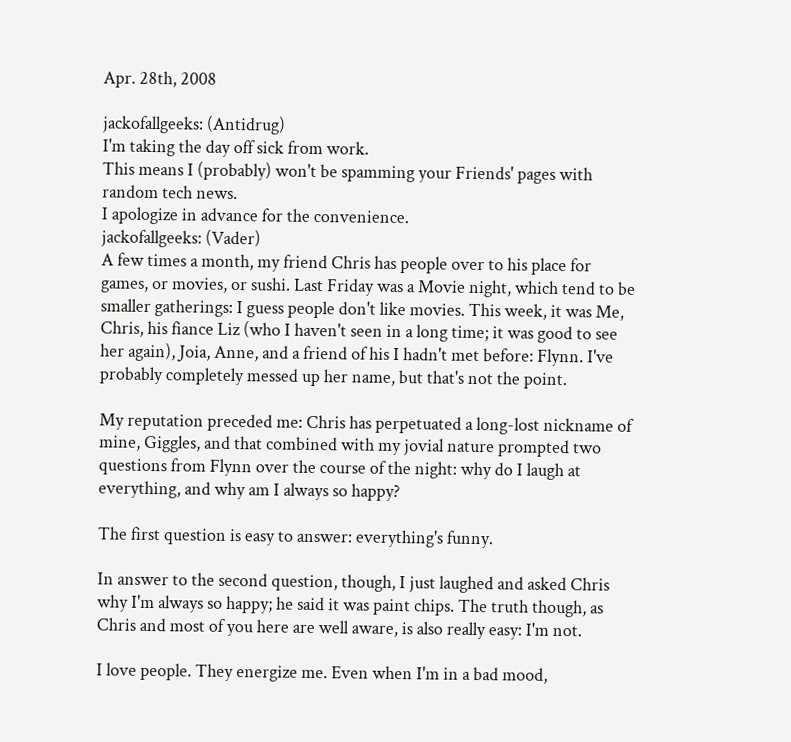Apr. 28th, 2008

jackofallgeeks: (Antidrug)
I'm taking the day off sick from work.
This means I (probably) won't be spamming your Friends' pages with random tech news.
I apologize in advance for the convenience.
jackofallgeeks: (Vader)
A few times a month, my friend Chris has people over to his place for games, or movies, or sushi. Last Friday was a Movie night, which tend to be smaller gatherings: I guess people don't like movies. This week, it was Me, Chris, his fiance Liz (who I haven't seen in a long time; it was good to see her again), Joia, Anne, and a friend of his I hadn't met before: Flynn. I've probably completely messed up her name, but that's not the point.

My reputation preceded me: Chris has perpetuated a long-lost nickname of mine, Giggles, and that combined with my jovial nature prompted two questions from Flynn over the course of the night: why do I laugh at everything, and why am I always so happy?

The first question is easy to answer: everything's funny.

In answer to the second question, though, I just laughed and asked Chris why I'm always so happy; he said it was paint chips. The truth though, as Chris and most of you here are well aware, is also really easy: I'm not.

I love people. They energize me. Even when I'm in a bad mood,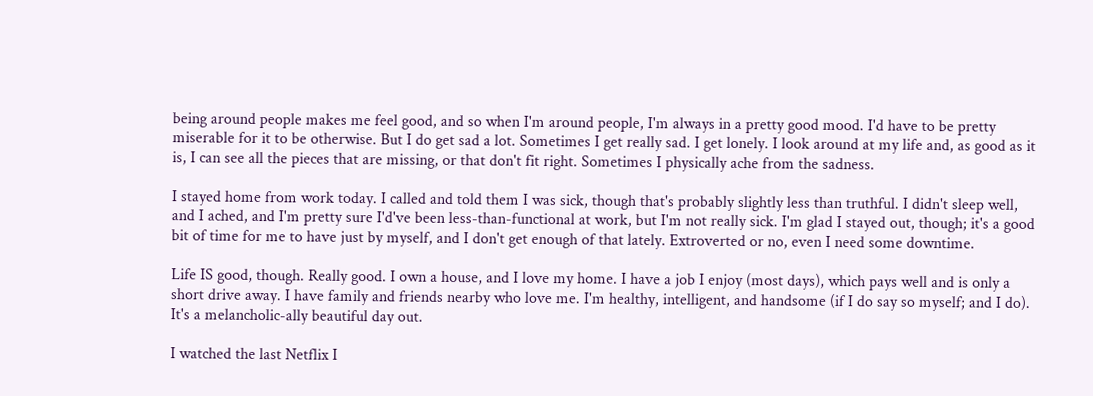being around people makes me feel good, and so when I'm around people, I'm always in a pretty good mood. I'd have to be pretty miserable for it to be otherwise. But I do get sad a lot. Sometimes I get really sad. I get lonely. I look around at my life and, as good as it is, I can see all the pieces that are missing, or that don't fit right. Sometimes I physically ache from the sadness.

I stayed home from work today. I called and told them I was sick, though that's probably slightly less than truthful. I didn't sleep well, and I ached, and I'm pretty sure I'd've been less-than-functional at work, but I'm not really sick. I'm glad I stayed out, though; it's a good bit of time for me to have just by myself, and I don't get enough of that lately. Extroverted or no, even I need some downtime.

Life IS good, though. Really good. I own a house, and I love my home. I have a job I enjoy (most days), which pays well and is only a short drive away. I have family and friends nearby who love me. I'm healthy, intelligent, and handsome (if I do say so myself; and I do). It's a melancholic-ally beautiful day out.

I watched the last Netflix I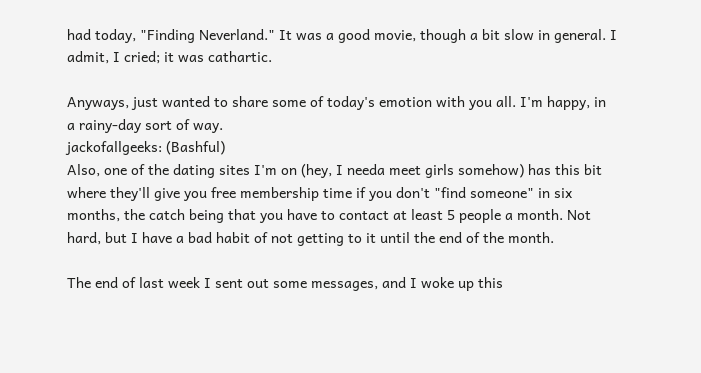had today, "Finding Neverland." It was a good movie, though a bit slow in general. I admit, I cried; it was cathartic.

Anyways, just wanted to share some of today's emotion with you all. I'm happy, in a rainy-day sort of way.
jackofallgeeks: (Bashful)
Also, one of the dating sites I'm on (hey, I needa meet girls somehow) has this bit where they'll give you free membership time if you don't "find someone" in six months, the catch being that you have to contact at least 5 people a month. Not hard, but I have a bad habit of not getting to it until the end of the month.

The end of last week I sent out some messages, and I woke up this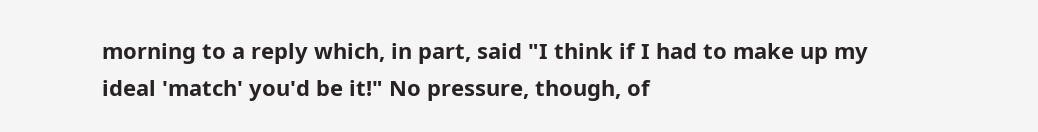morning to a reply which, in part, said "I think if I had to make up my ideal 'match' you'd be it!" No pressure, though, of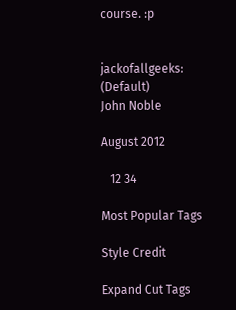course. :p


jackofallgeeks: (Default)
John Noble

August 2012

   12 34

Most Popular Tags

Style Credit

Expand Cut Tags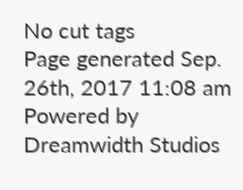No cut tags
Page generated Sep. 26th, 2017 11:08 am
Powered by Dreamwidth Studios